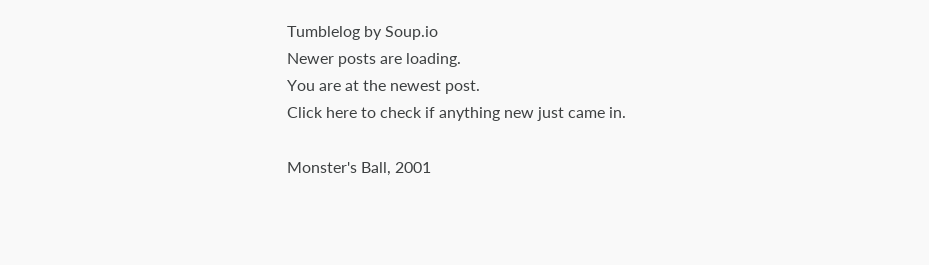Tumblelog by Soup.io
Newer posts are loading.
You are at the newest post.
Click here to check if anything new just came in.

Monster's Ball, 2001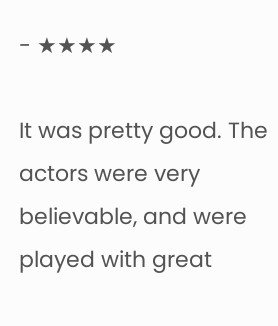- ★★★★

It was pretty good. The actors were very believable, and were played with great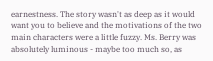earnestness. The story wasn't as deep as it would want you to believe and the motivations of the two main characters were a little fuzzy. Ms. Berry was absolutely luminous - maybe too much so, as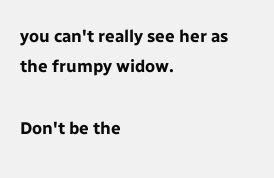you can't really see her as the frumpy widow.

Don't be the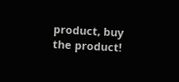product, buy the product!